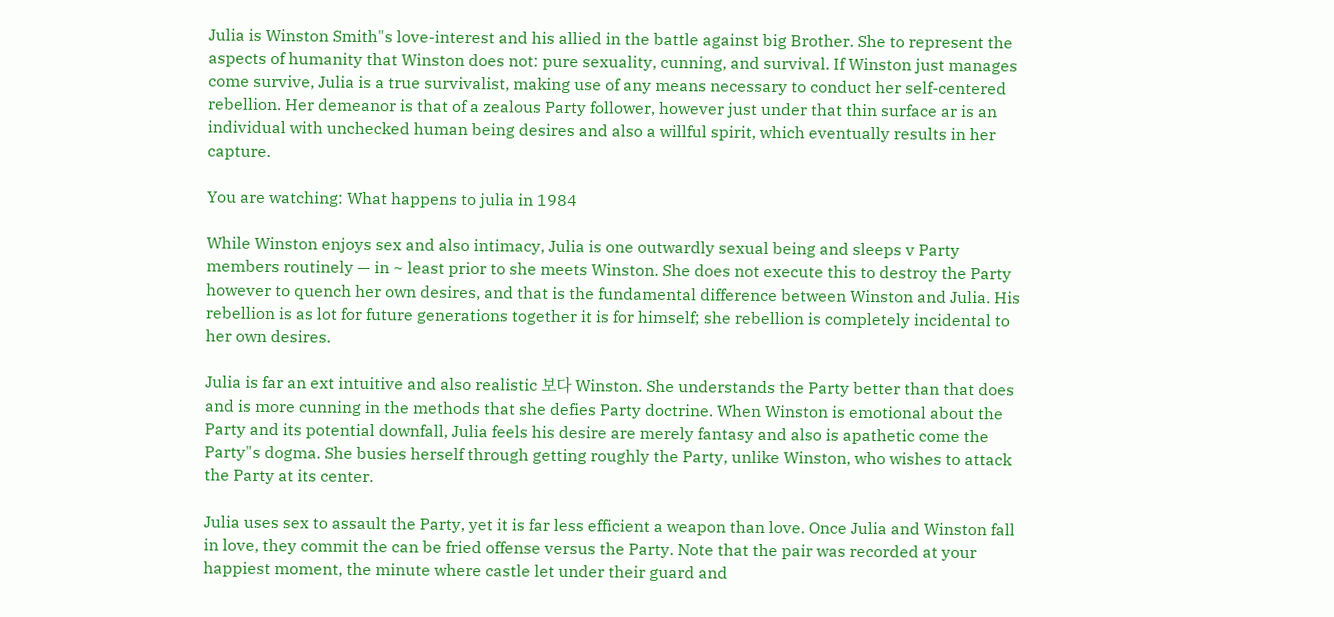Julia is Winston Smith"s love-interest and his allied in the battle against big Brother. She to represent the aspects of humanity that Winston does not: pure sexuality, cunning, and survival. If Winston just manages come survive, Julia is a true survivalist, making use of any means necessary to conduct her self-centered rebellion. Her demeanor is that of a zealous Party follower, however just under that thin surface ar is an individual with unchecked human being desires and also a willful spirit, which eventually results in her capture.

You are watching: What happens to julia in 1984

While Winston enjoys sex and also intimacy, Julia is one outwardly sexual being and sleeps v Party members routinely — in ~ least prior to she meets Winston. She does not execute this to destroy the Party however to quench her own desires, and that is the fundamental difference between Winston and Julia. His rebellion is as lot for future generations together it is for himself; she rebellion is completely incidental to her own desires.

Julia is far an ext intuitive and also realistic 보다 Winston. She understands the Party better than that does and is more cunning in the methods that she defies Party doctrine. When Winston is emotional about the Party and its potential downfall, Julia feels his desire are merely fantasy and also is apathetic come the Party"s dogma. She busies herself through getting roughly the Party, unlike Winston, who wishes to attack the Party at its center.

Julia uses sex to assault the Party, yet it is far less efficient a weapon than love. Once Julia and Winston fall in love, they commit the can be fried offense versus the Party. Note that the pair was recorded at your happiest moment, the minute where castle let under their guard and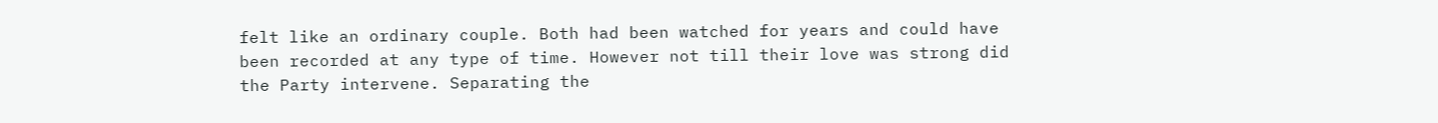felt like an ordinary couple. Both had been watched for years and could have been recorded at any type of time. However not till their love was strong did the Party intervene. Separating the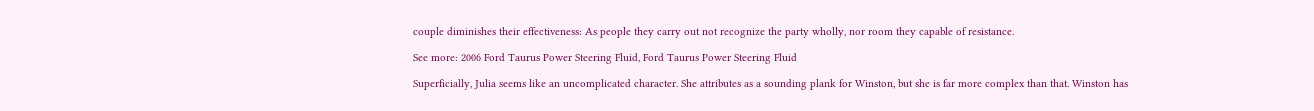couple diminishes their effectiveness: As people they carry out not recognize the party wholly, nor room they capable of resistance.

See more: 2006 Ford Taurus Power Steering Fluid, Ford Taurus Power Steering Fluid

Superficially, Julia seems like an uncomplicated character. She attributes as a sounding plank for Winston, but she is far more complex than that. Winston has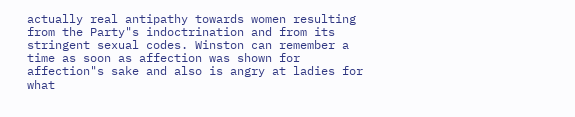actually real antipathy towards women resulting from the Party"s indoctrination and from its stringent sexual codes. Winston can remember a time as soon as affection was shown for affection"s sake and also is angry at ladies for what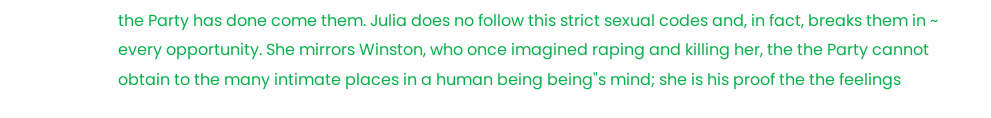the Party has done come them. Julia does no follow this strict sexual codes and, in fact, breaks them in ~ every opportunity. She mirrors Winston, who once imagined raping and killing her, the the Party cannot obtain to the many intimate places in a human being being"s mind; she is his proof the the feelings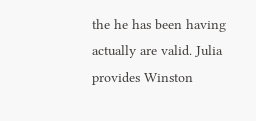the he has been having actually are valid. Julia provides Winston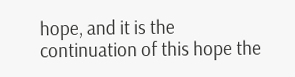hope, and it is the continuation of this hope the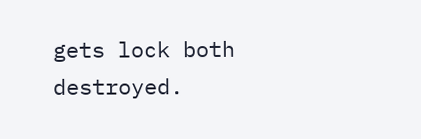gets lock both destroyed.